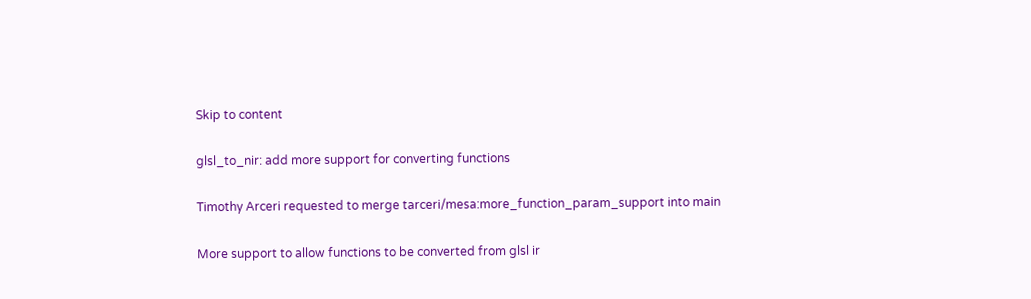Skip to content

glsl_to_nir: add more support for converting functions

Timothy Arceri requested to merge tarceri/mesa:more_function_param_support into main

More support to allow functions to be converted from glsl ir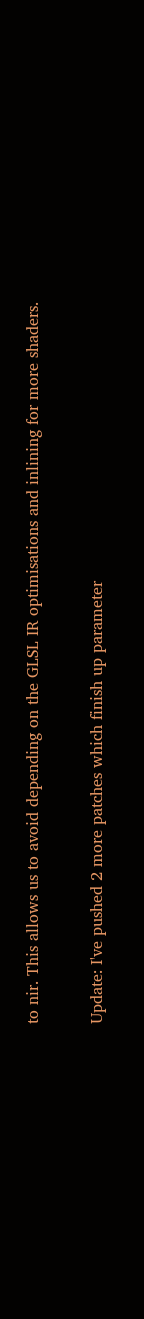to nir. This allows us to avoid depending on the GLSL IR optimisations and inlining for more shaders.

Update: I've pushed 2 more patches which finish up parameter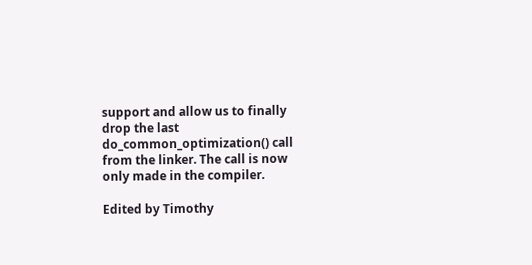support and allow us to finally drop the last do_common_optimization() call from the linker. The call is now only made in the compiler.

Edited by Timothy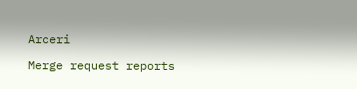Arceri

Merge request reports